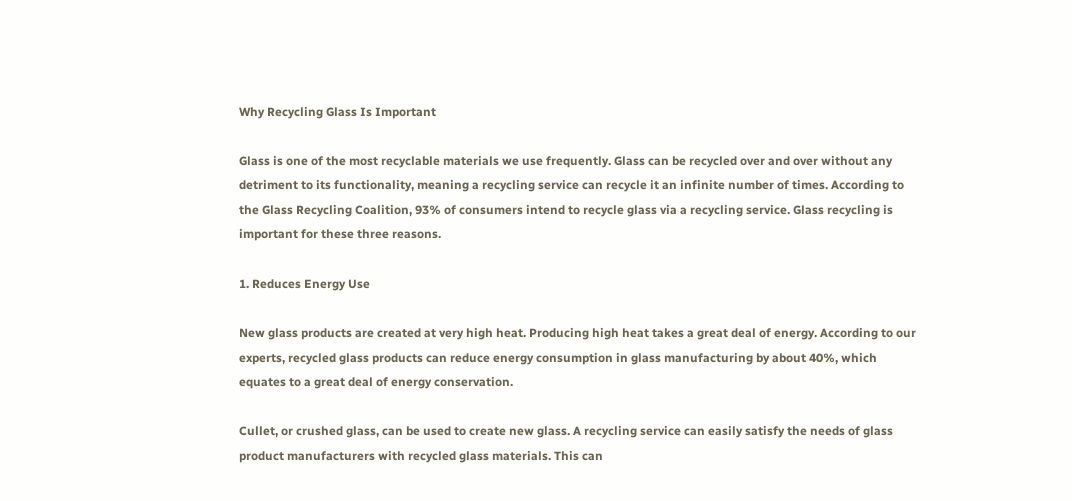Why Recycling Glass Is Important

Glass is one of the most recyclable materials we use frequently. Glass can be recycled over and over without any detriment to its functionality, meaning a recycling service can recycle it an infinite number of times. According to the Glass Recycling Coalition, 93% of consumers intend to recycle glass via a recycling service. Glass recycling is important for these three reasons.

1. Reduces Energy Use

New glass products are created at very high heat. Producing high heat takes a great deal of energy. According to our experts, recycled glass products can reduce energy consumption in glass manufacturing by about 40%, which equates to a great deal of energy conservation.

Cullet, or crushed glass, can be used to create new glass. A recycling service can easily satisfy the needs of glass product manufacturers with recycled glass materials. This can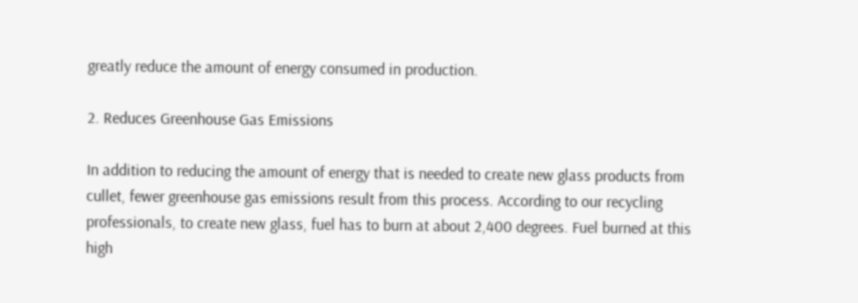greatly reduce the amount of energy consumed in production.

2. Reduces Greenhouse Gas Emissions

In addition to reducing the amount of energy that is needed to create new glass products from cullet, fewer greenhouse gas emissions result from this process. According to our recycling professionals, to create new glass, fuel has to burn at about 2,400 degrees. Fuel burned at this high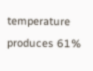temperature produces 61%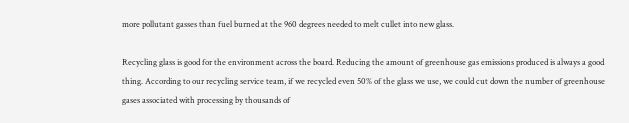more pollutant gasses than fuel burned at the 960 degrees needed to melt cullet into new glass.

Recycling glass is good for the environment across the board. Reducing the amount of greenhouse gas emissions produced is always a good thing. According to our recycling service team, if we recycled even 50% of the glass we use, we could cut down the number of greenhouse gases associated with processing by thousands of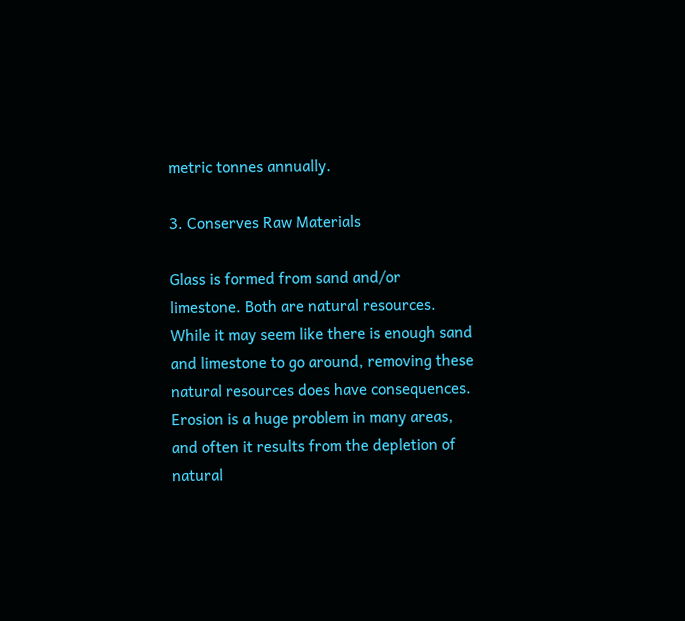metric tonnes annually.

3. Conserves Raw Materials

Glass is formed from sand and/or limestone. Both are natural resources. While it may seem like there is enough sand and limestone to go around, removing these natural resources does have consequences. Erosion is a huge problem in many areas, and often it results from the depletion of natural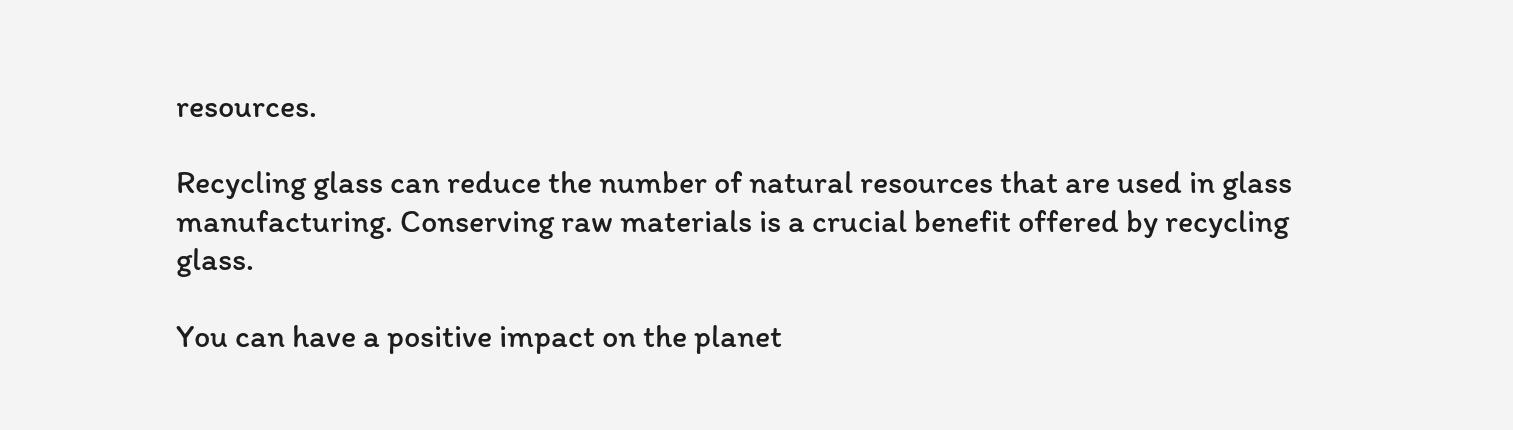resources.

Recycling glass can reduce the number of natural resources that are used in glass manufacturing. Conserving raw materials is a crucial benefit offered by recycling glass.

You can have a positive impact on the planet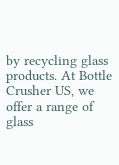by recycling glass products. At Bottle Crusher US, we offer a range of glass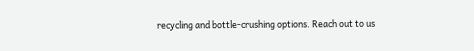recycling and bottle-crushing options. Reach out to us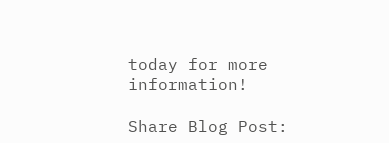today for more information!

Share Blog Post: